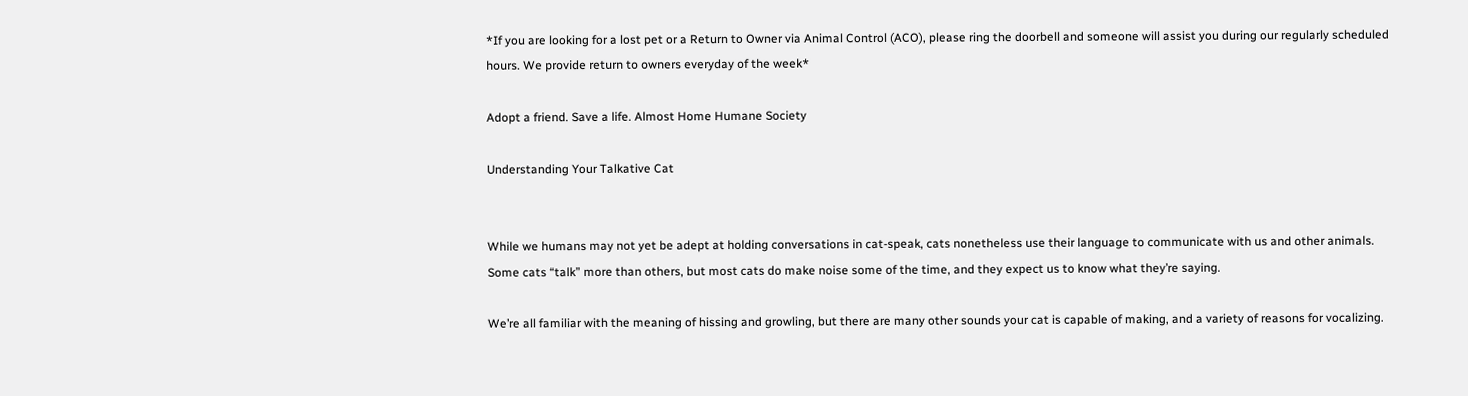*If you are looking for a lost pet or a Return to Owner via Animal Control (ACO), please ring the doorbell and someone will assist you during our regularly scheduled hours. We provide return to owners everyday of the week*

Adopt a friend. Save a life. Almost Home Humane Society

Understanding Your Talkative Cat


While we humans may not yet be adept at holding conversations in cat-speak, cats nonetheless use their language to communicate with us and other animals. Some cats “talk” more than others, but most cats do make noise some of the time, and they expect us to know what they’re saying.

We’re all familiar with the meaning of hissing and growling, but there are many other sounds your cat is capable of making, and a variety of reasons for vocalizing.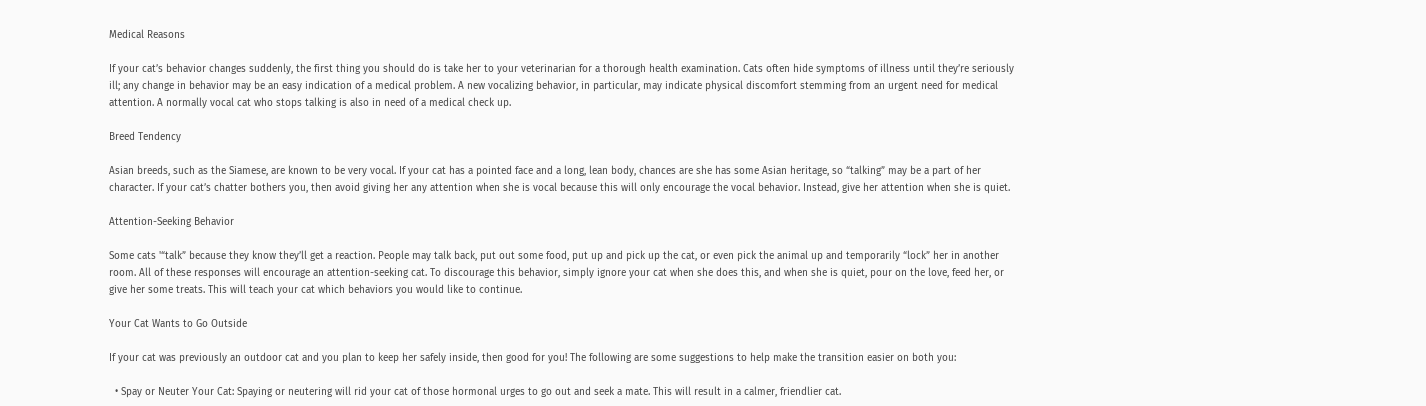Medical Reasons

If your cat’s behavior changes suddenly, the first thing you should do is take her to your veterinarian for a thorough health examination. Cats often hide symptoms of illness until they’re seriously ill; any change in behavior may be an easy indication of a medical problem. A new vocalizing behavior, in particular, may indicate physical discomfort stemming from an urgent need for medical attention. A normally vocal cat who stops talking is also in need of a medical check up.

Breed Tendency

Asian breeds, such as the Siamese, are known to be very vocal. If your cat has a pointed face and a long, lean body, chances are she has some Asian heritage, so “talking” may be a part of her character. If your cat’s chatter bothers you, then avoid giving her any attention when she is vocal because this will only encourage the vocal behavior. Instead, give her attention when she is quiet.

Attention-Seeking Behavior

Some cats '“talk” because they know they’ll get a reaction. People may talk back, put out some food, put up and pick up the cat, or even pick the animal up and temporarily “lock” her in another room. All of these responses will encourage an attention-seeking cat. To discourage this behavior, simply ignore your cat when she does this, and when she is quiet, pour on the love, feed her, or give her some treats. This will teach your cat which behaviors you would like to continue.

Your Cat Wants to Go Outside

If your cat was previously an outdoor cat and you plan to keep her safely inside, then good for you! The following are some suggestions to help make the transition easier on both you:

  • Spay or Neuter Your Cat: Spaying or neutering will rid your cat of those hormonal urges to go out and seek a mate. This will result in a calmer, friendlier cat.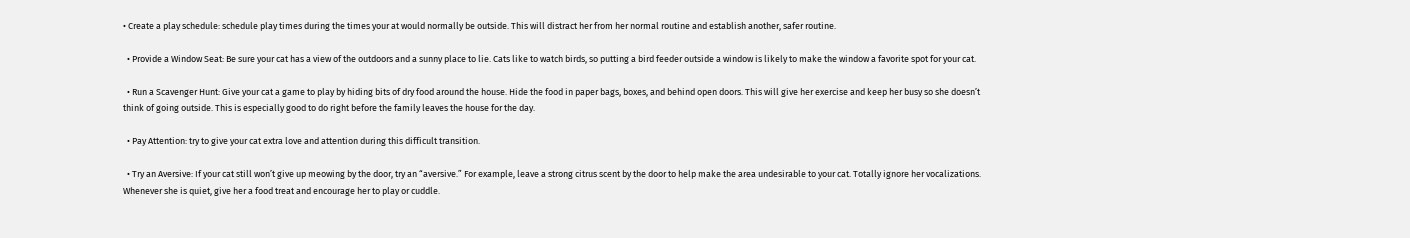• Create a play schedule: schedule play times during the times your at would normally be outside. This will distract her from her normal routine and establish another, safer routine.

  • Provide a Window Seat: Be sure your cat has a view of the outdoors and a sunny place to lie. Cats like to watch birds, so putting a bird feeder outside a window is likely to make the window a favorite spot for your cat.

  • Run a Scavenger Hunt: Give your cat a game to play by hiding bits of dry food around the house. Hide the food in paper bags, boxes, and behind open doors. This will give her exercise and keep her busy so she doesn’t think of going outside. This is especially good to do right before the family leaves the house for the day.

  • Pay Attention: try to give your cat extra love and attention during this difficult transition.

  • Try an Aversive: If your cat still won’t give up meowing by the door, try an “aversive.” For example, leave a strong citrus scent by the door to help make the area undesirable to your cat. Totally ignore her vocalizations. Whenever she is quiet, give her a food treat and encourage her to play or cuddle.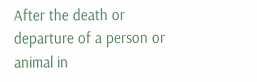After the death or departure of a person or animal in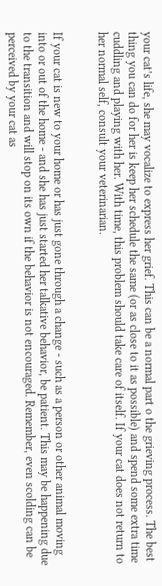your cat’s life, she may vocalize to express her grief. This can be a normal part o the grieving process. The best thing you can do for her is keep her schedule the same (or as close to it as possible) and spend some extra time cuddling and playing with her. With time, this problem should take care of itself. If your cat does not return to her normal self, consult your veterinarian.


If your cat is new to your home or has just gone through a change - such as a person or other animal moving into or out of the home - and she has just started her talkative behavior, be patient. This may be happening due to the transition and will stop on its own if the behavior is not encouraged. Remember, even scolding can be perceived by your cat as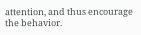attention, and thus encourage the behavior.